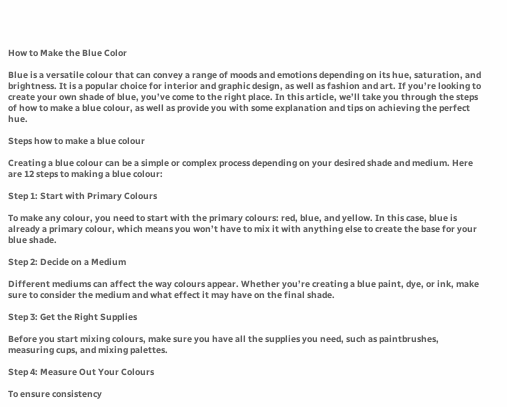How to Make the Blue Color

Blue is a versatile colour that can convey a range of moods and emotions depending on its hue, saturation, and brightness. It is a popular choice for interior and graphic design, as well as fashion and art. If you’re looking to create your own shade of blue, you’ve come to the right place. In this article, we’ll take you through the steps of how to make a blue colour, as well as provide you with some explanation and tips on achieving the perfect hue.

Steps how to make a blue colour

Creating a blue colour can be a simple or complex process depending on your desired shade and medium. Here are 12 steps to making a blue colour:

Step 1: Start with Primary Colours

To make any colour, you need to start with the primary colours: red, blue, and yellow. In this case, blue is already a primary colour, which means you won’t have to mix it with anything else to create the base for your blue shade.

Step 2: Decide on a Medium

Different mediums can affect the way colours appear. Whether you’re creating a blue paint, dye, or ink, make sure to consider the medium and what effect it may have on the final shade.

Step 3: Get the Right Supplies

Before you start mixing colours, make sure you have all the supplies you need, such as paintbrushes, measuring cups, and mixing palettes.

Step 4: Measure Out Your Colours

To ensure consistency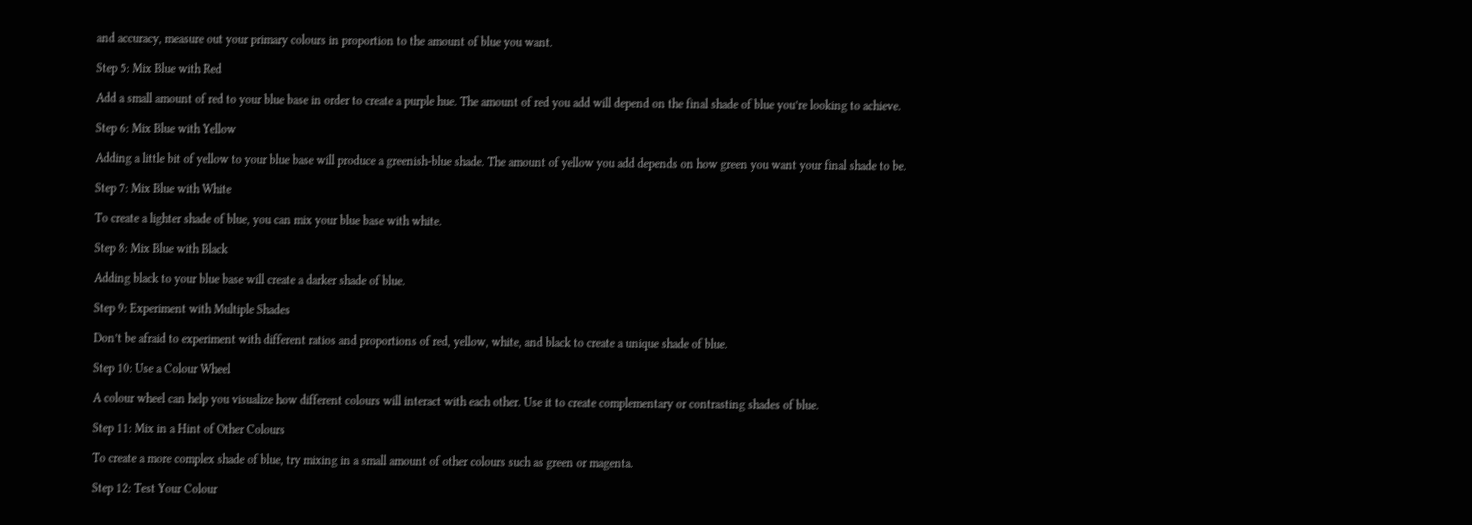and accuracy, measure out your primary colours in proportion to the amount of blue you want.

Step 5: Mix Blue with Red

Add a small amount of red to your blue base in order to create a purple hue. The amount of red you add will depend on the final shade of blue you’re looking to achieve.

Step 6: Mix Blue with Yellow

Adding a little bit of yellow to your blue base will produce a greenish-blue shade. The amount of yellow you add depends on how green you want your final shade to be.

Step 7: Mix Blue with White

To create a lighter shade of blue, you can mix your blue base with white.

Step 8: Mix Blue with Black

Adding black to your blue base will create a darker shade of blue.

Step 9: Experiment with Multiple Shades

Don’t be afraid to experiment with different ratios and proportions of red, yellow, white, and black to create a unique shade of blue.

Step 10: Use a Colour Wheel

A colour wheel can help you visualize how different colours will interact with each other. Use it to create complementary or contrasting shades of blue.

Step 11: Mix in a Hint of Other Colours

To create a more complex shade of blue, try mixing in a small amount of other colours such as green or magenta.

Step 12: Test Your Colour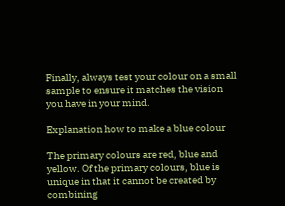Finally, always test your colour on a small sample to ensure it matches the vision you have in your mind.

Explanation how to make a blue colour

The primary colours are red, blue and yellow. Of the primary colours, blue is unique in that it cannot be created by combining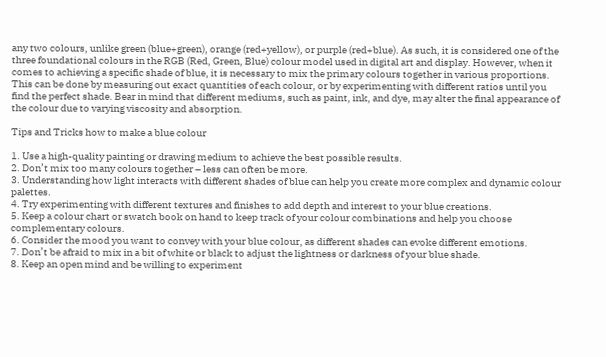any two colours, unlike green (blue+green), orange (red+yellow), or purple (red+blue). As such, it is considered one of the three foundational colours in the RGB (Red, Green, Blue) colour model used in digital art and display. However, when it comes to achieving a specific shade of blue, it is necessary to mix the primary colours together in various proportions. This can be done by measuring out exact quantities of each colour, or by experimenting with different ratios until you find the perfect shade. Bear in mind that different mediums, such as paint, ink, and dye, may alter the final appearance of the colour due to varying viscosity and absorption.

Tips and Tricks how to make a blue colour

1. Use a high-quality painting or drawing medium to achieve the best possible results.
2. Don’t mix too many colours together – less can often be more.
3. Understanding how light interacts with different shades of blue can help you create more complex and dynamic colour palettes.
4. Try experimenting with different textures and finishes to add depth and interest to your blue creations.
5. Keep a colour chart or swatch book on hand to keep track of your colour combinations and help you choose complementary colours.
6. Consider the mood you want to convey with your blue colour, as different shades can evoke different emotions.
7. Don’t be afraid to mix in a bit of white or black to adjust the lightness or darkness of your blue shade.
8. Keep an open mind and be willing to experiment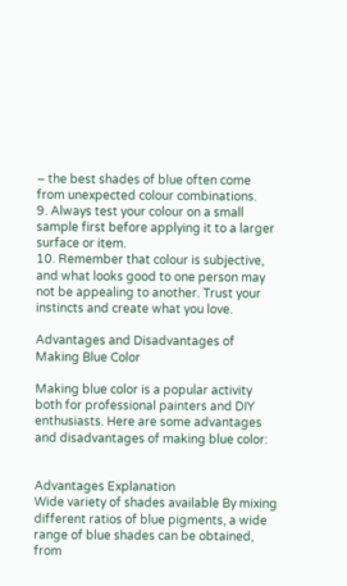– the best shades of blue often come from unexpected colour combinations.
9. Always test your colour on a small sample first before applying it to a larger surface or item.
10. Remember that colour is subjective, and what looks good to one person may not be appealing to another. Trust your instincts and create what you love.

Advantages and Disadvantages of Making Blue Color

Making blue color is a popular activity both for professional painters and DIY enthusiasts. Here are some advantages and disadvantages of making blue color:


Advantages Explanation
Wide variety of shades available By mixing different ratios of blue pigments, a wide range of blue shades can be obtained, from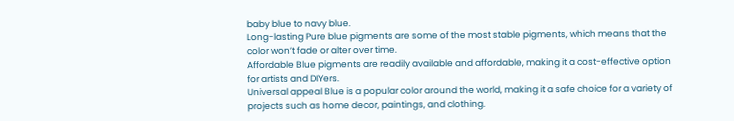baby blue to navy blue.
Long-lasting Pure blue pigments are some of the most stable pigments, which means that the color won’t fade or alter over time.
Affordable Blue pigments are readily available and affordable, making it a cost-effective option for artists and DIYers.
Universal appeal Blue is a popular color around the world, making it a safe choice for a variety of projects such as home decor, paintings, and clothing.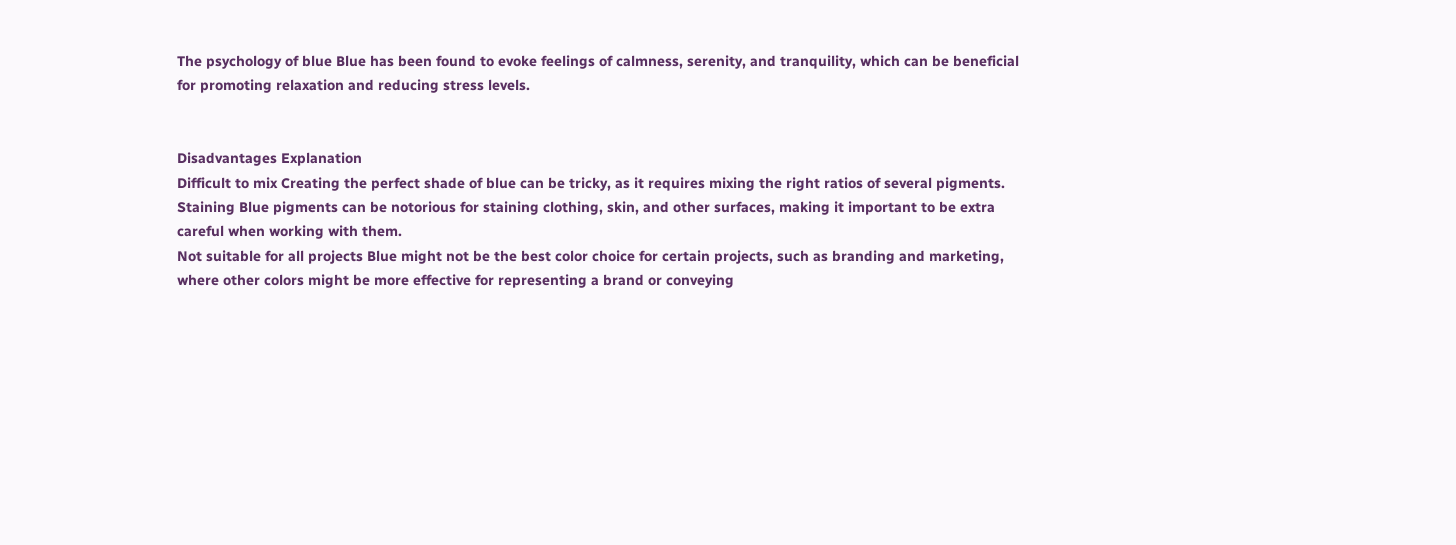The psychology of blue Blue has been found to evoke feelings of calmness, serenity, and tranquility, which can be beneficial for promoting relaxation and reducing stress levels.


Disadvantages Explanation
Difficult to mix Creating the perfect shade of blue can be tricky, as it requires mixing the right ratios of several pigments.
Staining Blue pigments can be notorious for staining clothing, skin, and other surfaces, making it important to be extra careful when working with them.
Not suitable for all projects Blue might not be the best color choice for certain projects, such as branding and marketing, where other colors might be more effective for representing a brand or conveying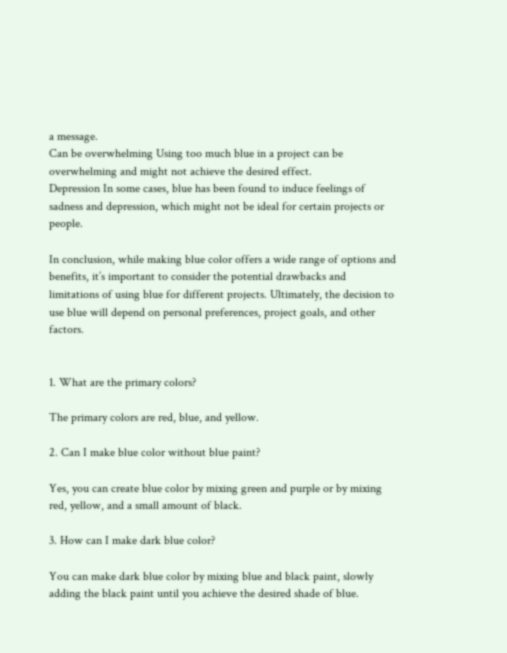a message.
Can be overwhelming Using too much blue in a project can be overwhelming and might not achieve the desired effect.
Depression In some cases, blue has been found to induce feelings of sadness and depression, which might not be ideal for certain projects or people.

In conclusion, while making blue color offers a wide range of options and benefits, it’s important to consider the potential drawbacks and limitations of using blue for different projects. Ultimately, the decision to use blue will depend on personal preferences, project goals, and other factors.


1. What are the primary colors?

The primary colors are red, blue, and yellow.

2. Can I make blue color without blue paint?

Yes, you can create blue color by mixing green and purple or by mixing red, yellow, and a small amount of black.

3. How can I make dark blue color?

You can make dark blue color by mixing blue and black paint, slowly adding the black paint until you achieve the desired shade of blue.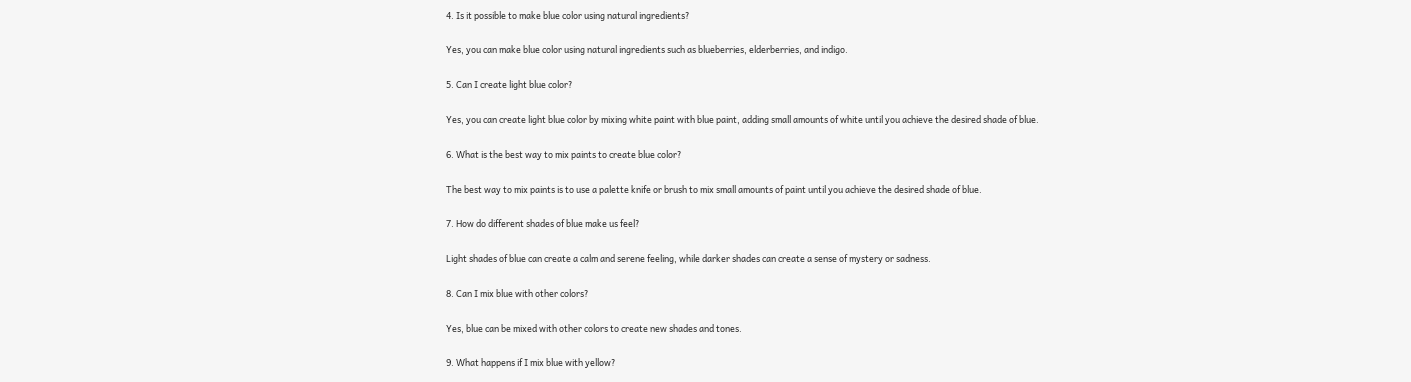4. Is it possible to make blue color using natural ingredients?

Yes, you can make blue color using natural ingredients such as blueberries, elderberries, and indigo.

5. Can I create light blue color?

Yes, you can create light blue color by mixing white paint with blue paint, adding small amounts of white until you achieve the desired shade of blue.

6. What is the best way to mix paints to create blue color?

The best way to mix paints is to use a palette knife or brush to mix small amounts of paint until you achieve the desired shade of blue.

7. How do different shades of blue make us feel?

Light shades of blue can create a calm and serene feeling, while darker shades can create a sense of mystery or sadness.

8. Can I mix blue with other colors?

Yes, blue can be mixed with other colors to create new shades and tones.

9. What happens if I mix blue with yellow?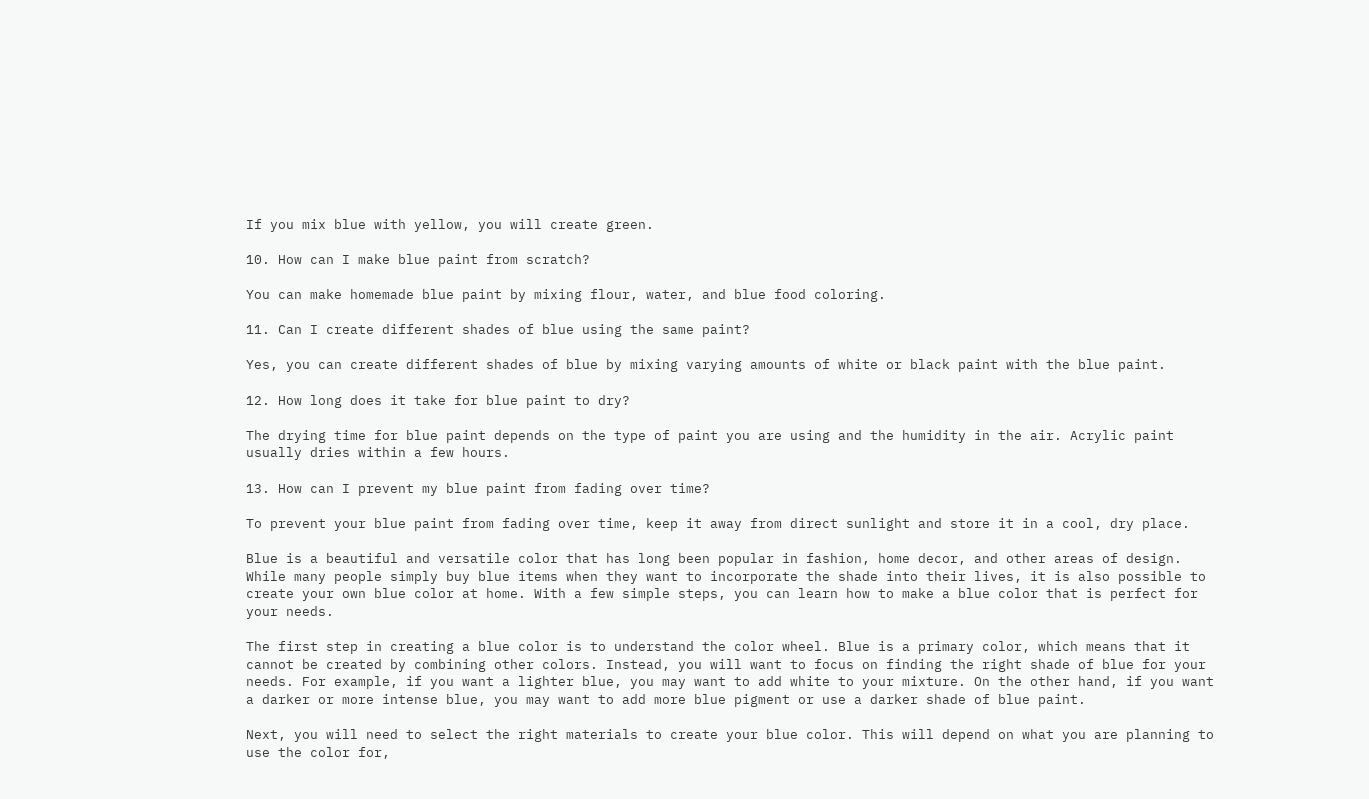If you mix blue with yellow, you will create green.

10. How can I make blue paint from scratch?

You can make homemade blue paint by mixing flour, water, and blue food coloring.

11. Can I create different shades of blue using the same paint?

Yes, you can create different shades of blue by mixing varying amounts of white or black paint with the blue paint.

12. How long does it take for blue paint to dry?

The drying time for blue paint depends on the type of paint you are using and the humidity in the air. Acrylic paint usually dries within a few hours.

13. How can I prevent my blue paint from fading over time?

To prevent your blue paint from fading over time, keep it away from direct sunlight and store it in a cool, dry place.

Blue is a beautiful and versatile color that has long been popular in fashion, home decor, and other areas of design. While many people simply buy blue items when they want to incorporate the shade into their lives, it is also possible to create your own blue color at home. With a few simple steps, you can learn how to make a blue color that is perfect for your needs.

The first step in creating a blue color is to understand the color wheel. Blue is a primary color, which means that it cannot be created by combining other colors. Instead, you will want to focus on finding the right shade of blue for your needs. For example, if you want a lighter blue, you may want to add white to your mixture. On the other hand, if you want a darker or more intense blue, you may want to add more blue pigment or use a darker shade of blue paint.

Next, you will need to select the right materials to create your blue color. This will depend on what you are planning to use the color for,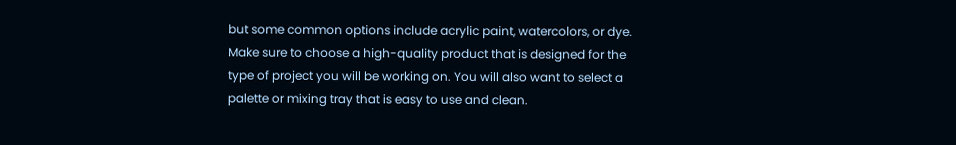but some common options include acrylic paint, watercolors, or dye. Make sure to choose a high-quality product that is designed for the type of project you will be working on. You will also want to select a palette or mixing tray that is easy to use and clean.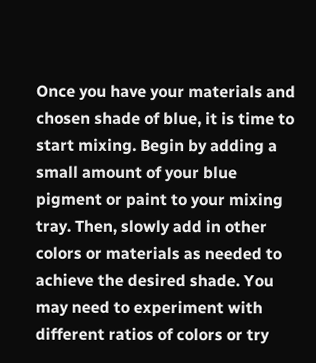Once you have your materials and chosen shade of blue, it is time to start mixing. Begin by adding a small amount of your blue pigment or paint to your mixing tray. Then, slowly add in other colors or materials as needed to achieve the desired shade. You may need to experiment with different ratios of colors or try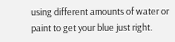using different amounts of water or paint to get your blue just right.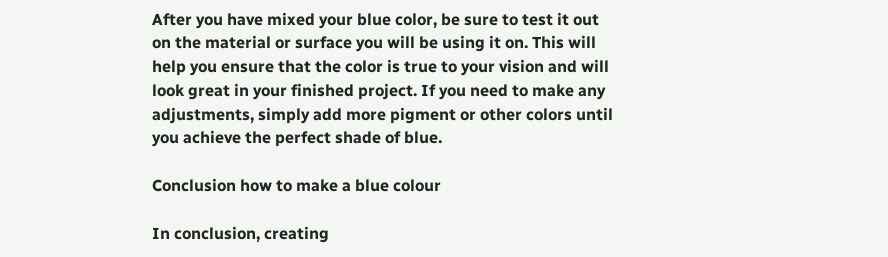After you have mixed your blue color, be sure to test it out on the material or surface you will be using it on. This will help you ensure that the color is true to your vision and will look great in your finished project. If you need to make any adjustments, simply add more pigment or other colors until you achieve the perfect shade of blue.

Conclusion how to make a blue colour

In conclusion, creating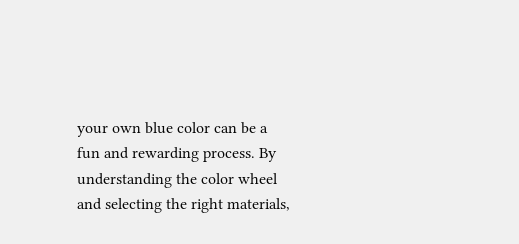your own blue color can be a fun and rewarding process. By understanding the color wheel and selecting the right materials,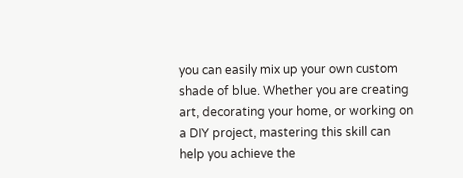you can easily mix up your own custom shade of blue. Whether you are creating art, decorating your home, or working on a DIY project, mastering this skill can help you achieve the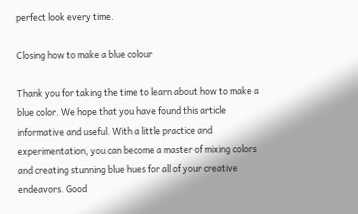perfect look every time.

Closing how to make a blue colour

Thank you for taking the time to learn about how to make a blue color. We hope that you have found this article informative and useful. With a little practice and experimentation, you can become a master of mixing colors and creating stunning blue hues for all of your creative endeavors. Good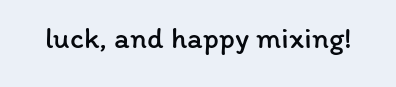luck, and happy mixing!